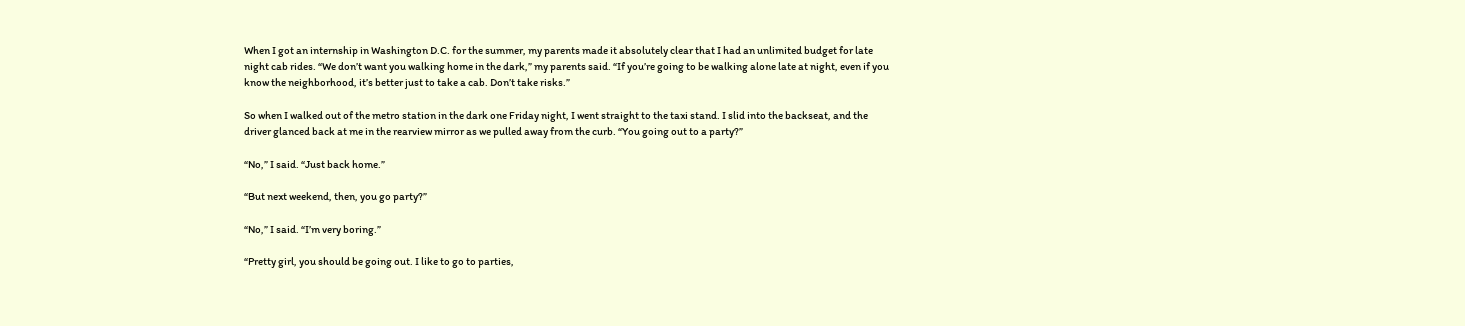When I got an internship in Washington D.C. for the summer, my parents made it absolutely clear that I had an unlimited budget for late night cab rides. “We don’t want you walking home in the dark,” my parents said. “If you’re going to be walking alone late at night, even if you know the neighborhood, it’s better just to take a cab. Don’t take risks.”

So when I walked out of the metro station in the dark one Friday night, I went straight to the taxi stand. I slid into the backseat, and the driver glanced back at me in the rearview mirror as we pulled away from the curb. “You going out to a party?”

“No,” I said. “Just back home.”

“But next weekend, then, you go party?”

“No,” I said. “I’m very boring.”

“Pretty girl, you should be going out. I like to go to parties,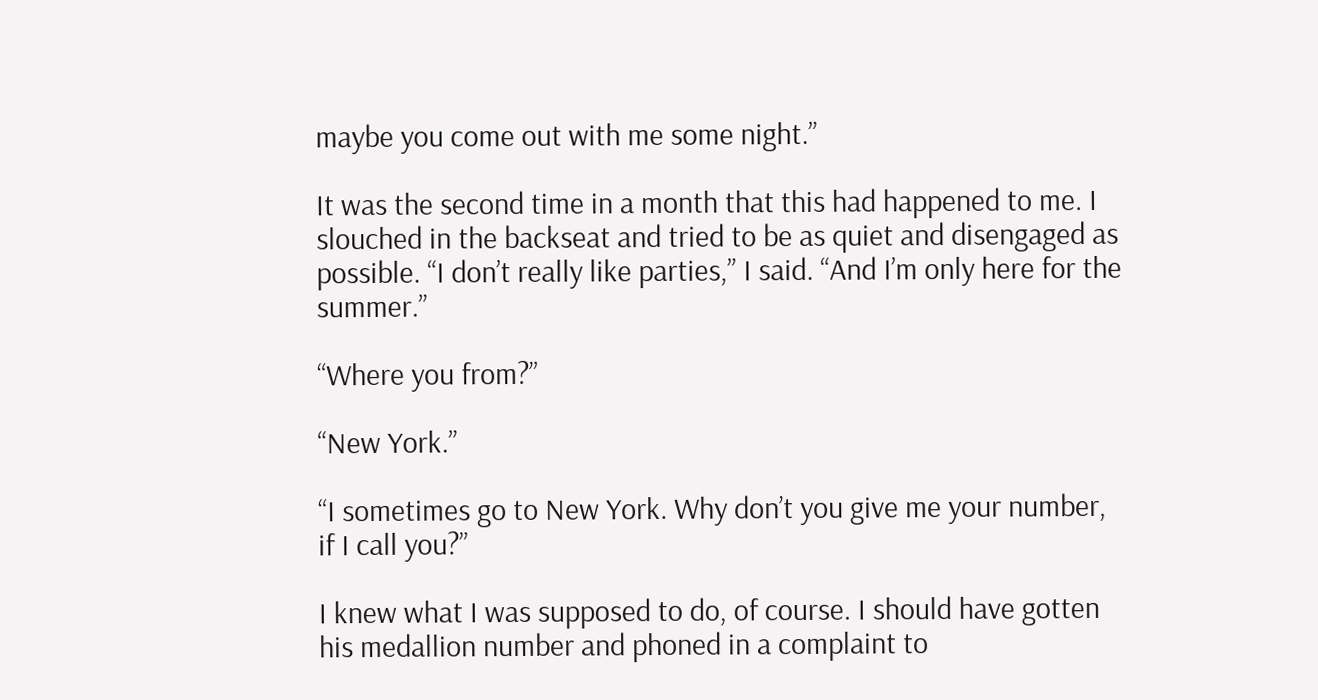maybe you come out with me some night.”

It was the second time in a month that this had happened to me. I slouched in the backseat and tried to be as quiet and disengaged as possible. “I don’t really like parties,” I said. “And I’m only here for the summer.”

“Where you from?”

“New York.”

“I sometimes go to New York. Why don’t you give me your number, if I call you?”

I knew what I was supposed to do, of course. I should have gotten his medallion number and phoned in a complaint to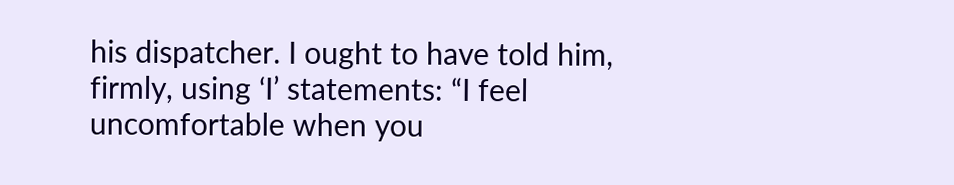his dispatcher. I ought to have told him, firmly, using ‘I’ statements: “I feel uncomfortable when you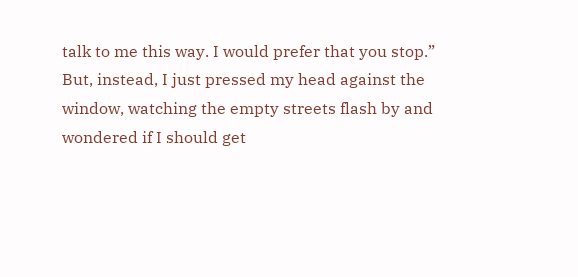talk to me this way. I would prefer that you stop.” But, instead, I just pressed my head against the window, watching the empty streets flash by and wondered if I should get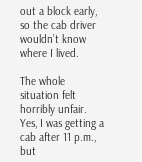out a block early, so the cab driver wouldn’t know where I lived.

The whole situation felt horribly unfair. Yes, I was getting a cab after 11 p.m., but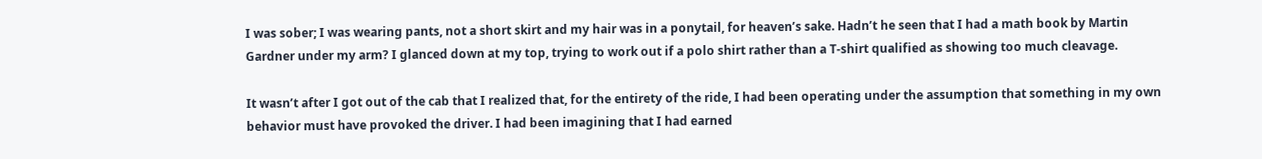I was sober; I was wearing pants, not a short skirt and my hair was in a ponytail, for heaven’s sake. Hadn’t he seen that I had a math book by Martin Gardner under my arm? I glanced down at my top, trying to work out if a polo shirt rather than a T-shirt qualified as showing too much cleavage.

It wasn’t after I got out of the cab that I realized that, for the entirety of the ride, I had been operating under the assumption that something in my own behavior must have provoked the driver. I had been imagining that I had earned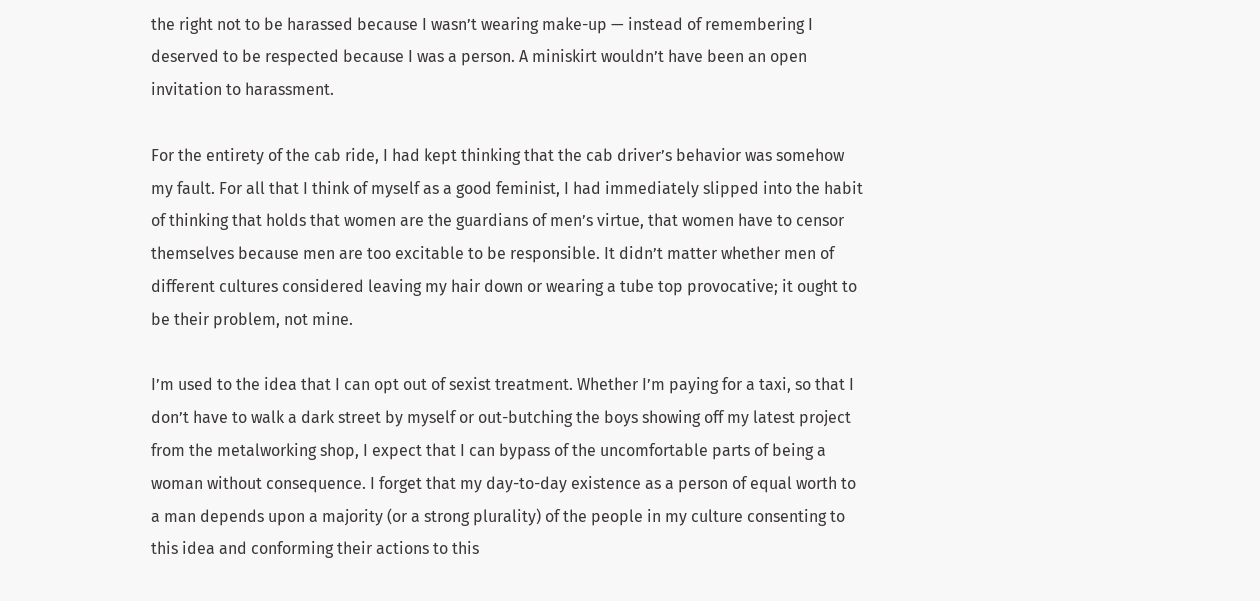the right not to be harassed because I wasn’t wearing make-up — instead of remembering I deserved to be respected because I was a person. A miniskirt wouldn’t have been an open invitation to harassment.

For the entirety of the cab ride, I had kept thinking that the cab driver’s behavior was somehow my fault. For all that I think of myself as a good feminist, I had immediately slipped into the habit of thinking that holds that women are the guardians of men’s virtue, that women have to censor themselves because men are too excitable to be responsible. It didn’t matter whether men of different cultures considered leaving my hair down or wearing a tube top provocative; it ought to be their problem, not mine.

I’m used to the idea that I can opt out of sexist treatment. Whether I’m paying for a taxi, so that I don’t have to walk a dark street by myself or out-butching the boys showing off my latest project from the metalworking shop, I expect that I can bypass of the uncomfortable parts of being a woman without consequence. I forget that my day-to-day existence as a person of equal worth to a man depends upon a majority (or a strong plurality) of the people in my culture consenting to this idea and conforming their actions to this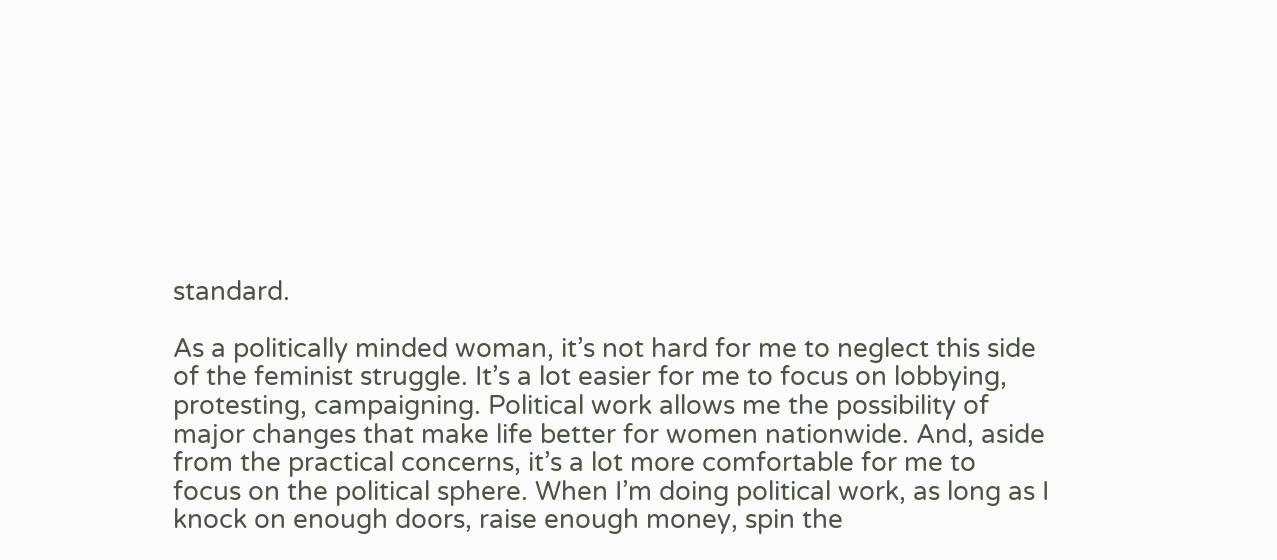standard.

As a politically minded woman, it’s not hard for me to neglect this side of the feminist struggle. It’s a lot easier for me to focus on lobbying, protesting, campaigning. Political work allows me the possibility of major changes that make life better for women nationwide. And, aside from the practical concerns, it’s a lot more comfortable for me to focus on the political sphere. When I’m doing political work, as long as I knock on enough doors, raise enough money, spin the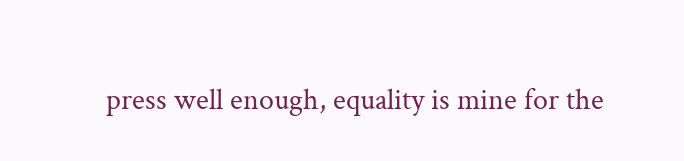press well enough, equality is mine for the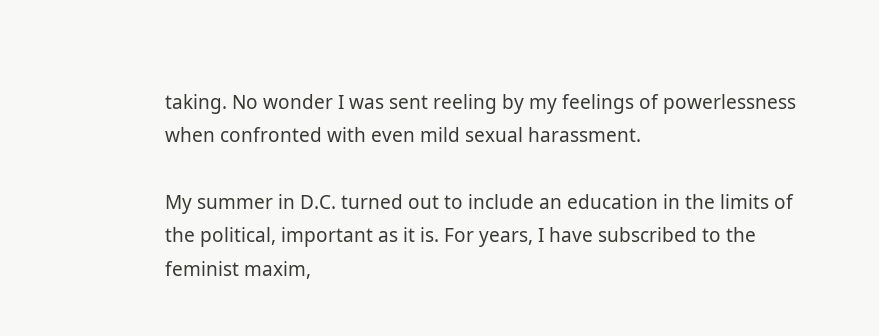taking. No wonder I was sent reeling by my feelings of powerlessness when confronted with even mild sexual harassment.

My summer in D.C. turned out to include an education in the limits of the political, important as it is. For years, I have subscribed to the feminist maxim,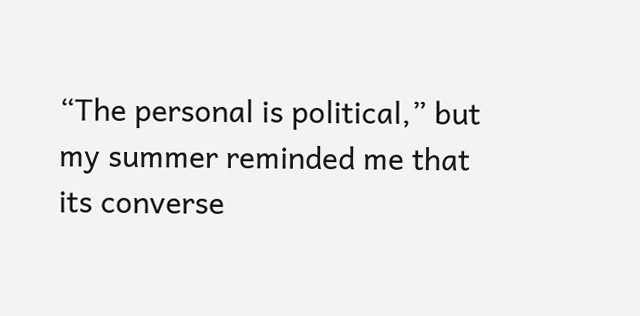“The personal is political,” but my summer reminded me that its converse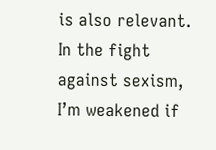is also relevant. In the fight against sexism, I’m weakened if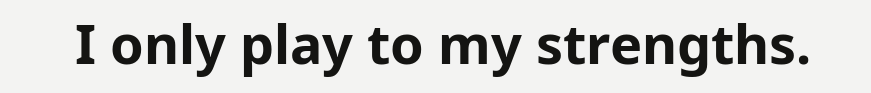I only play to my strengths.